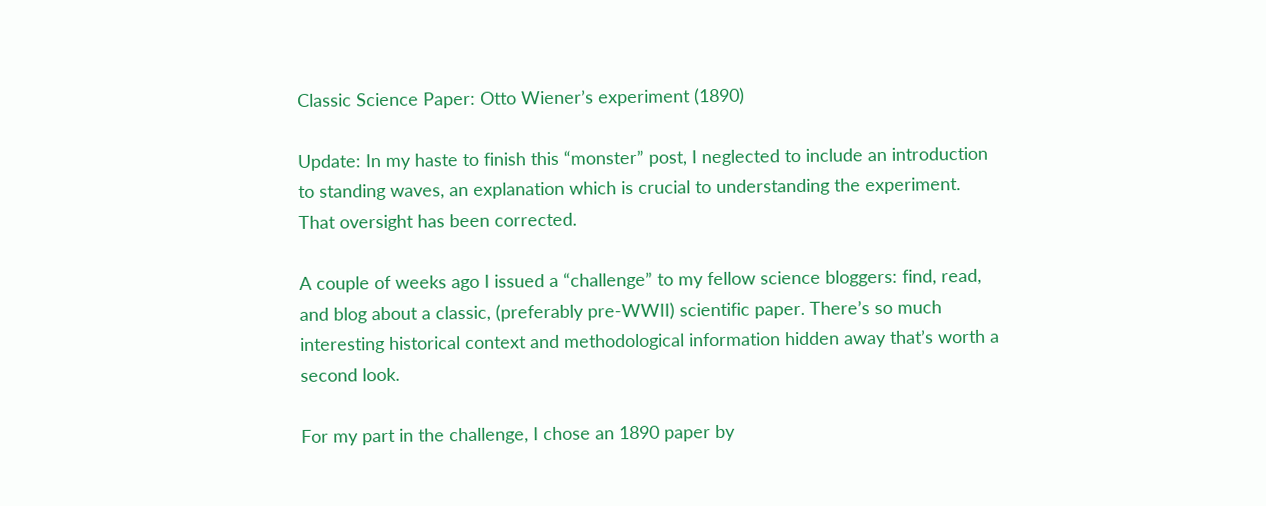Classic Science Paper: Otto Wiener’s experiment (1890)

Update: In my haste to finish this “monster” post, I neglected to include an introduction to standing waves, an explanation which is crucial to understanding the experiment.  That oversight has been corrected.

A couple of weeks ago I issued a “challenge” to my fellow science bloggers: find, read, and blog about a classic, (preferably pre-WWII) scientific paper. There’s so much interesting historical context and methodological information hidden away that’s worth a second look.

For my part in the challenge, I chose an 1890 paper by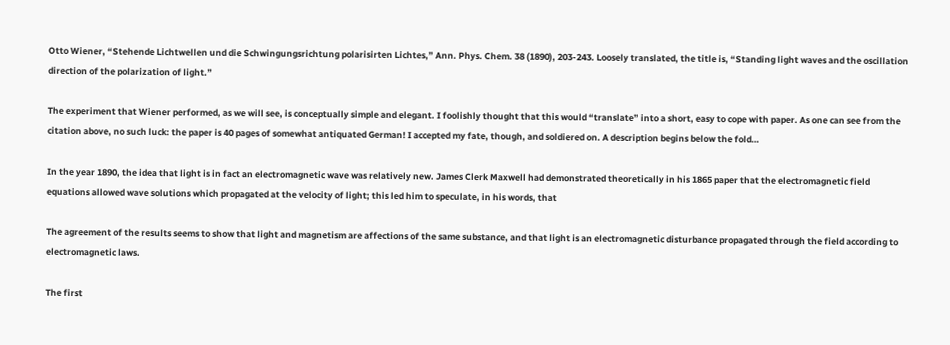Otto Wiener, “Stehende Lichtwellen und die Schwingungsrichtung polarisirten Lichtes,” Ann. Phys. Chem. 38 (1890), 203-243. Loosely translated, the title is, “Standing light waves and the oscillation direction of the polarization of light.”

The experiment that Wiener performed, as we will see, is conceptually simple and elegant. I foolishly thought that this would “translate” into a short, easy to cope with paper. As one can see from the citation above, no such luck: the paper is 40 pages of somewhat antiquated German! I accepted my fate, though, and soldiered on. A description begins below the fold…

In the year 1890, the idea that light is in fact an electromagnetic wave was relatively new. James Clerk Maxwell had demonstrated theoretically in his 1865 paper that the electromagnetic field equations allowed wave solutions which propagated at the velocity of light; this led him to speculate, in his words, that

The agreement of the results seems to show that light and magnetism are affections of the same substance, and that light is an electromagnetic disturbance propagated through the field according to electromagnetic laws.

The first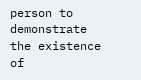person to demonstrate the existence of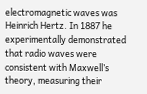electromagnetic waves was Heinrich Hertz. In 1887 he experimentally demonstrated that radio waves were consistent with Maxwell’s theory, measuring their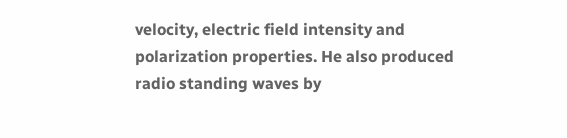velocity, electric field intensity and polarization properties. He also produced radio standing waves by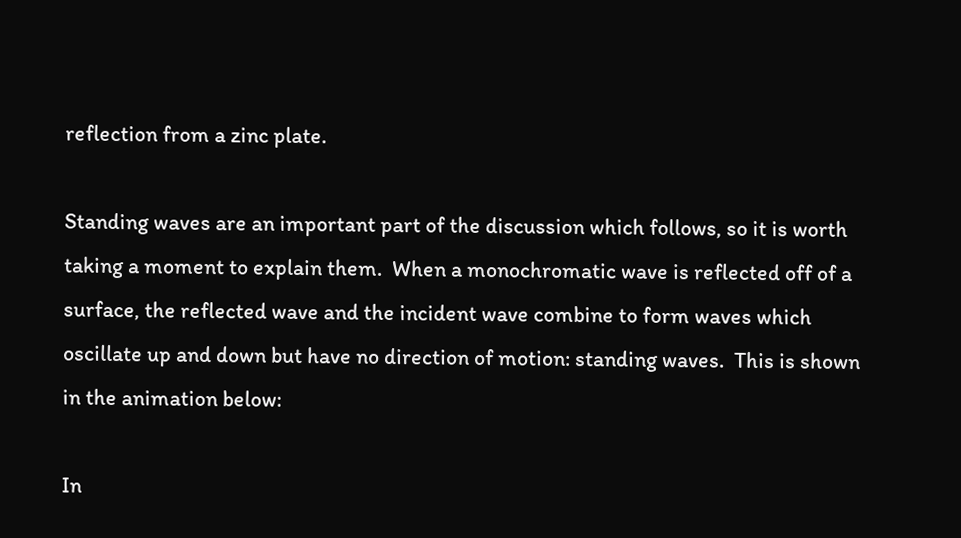reflection from a zinc plate.

Standing waves are an important part of the discussion which follows, so it is worth taking a moment to explain them.  When a monochromatic wave is reflected off of a surface, the reflected wave and the incident wave combine to form waves which oscillate up and down but have no direction of motion: standing waves.  This is shown in the animation below:

In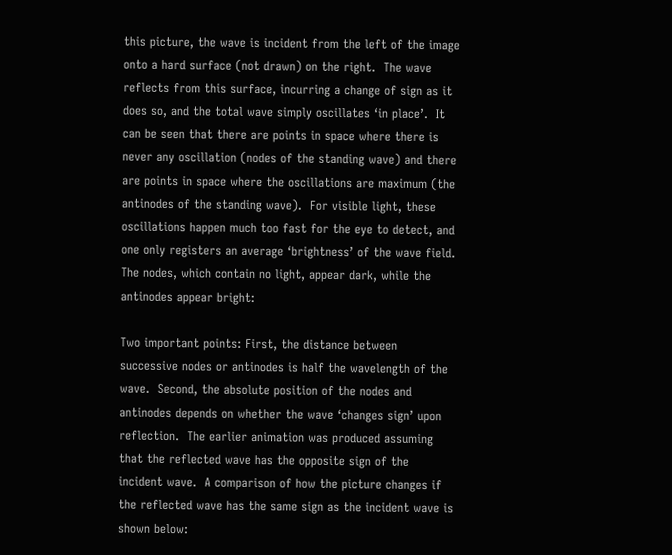this picture, the wave is incident from the left of the image onto a hard surface (not drawn) on the right.  The wave reflects from this surface, incurring a change of sign as it does so, and the total wave simply oscillates ‘in place’.  It can be seen that there are points in space where there is never any oscillation (nodes of the standing wave) and there are points in space where the oscillations are maximum (the antinodes of the standing wave).  For visible light, these oscillations happen much too fast for the eye to detect, and one only registers an average ‘brightness’ of the wave field.  The nodes, which contain no light, appear dark, while the antinodes appear bright:

Two important points: First, the distance between successive nodes or antinodes is half the wavelength of the wave.  Second, the absolute position of the nodes and antinodes depends on whether the wave ‘changes sign’ upon reflection.  The earlier animation was produced assuming that the reflected wave has the opposite sign of the incident wave.  A comparison of how the picture changes if the reflected wave has the same sign as the incident wave is shown below: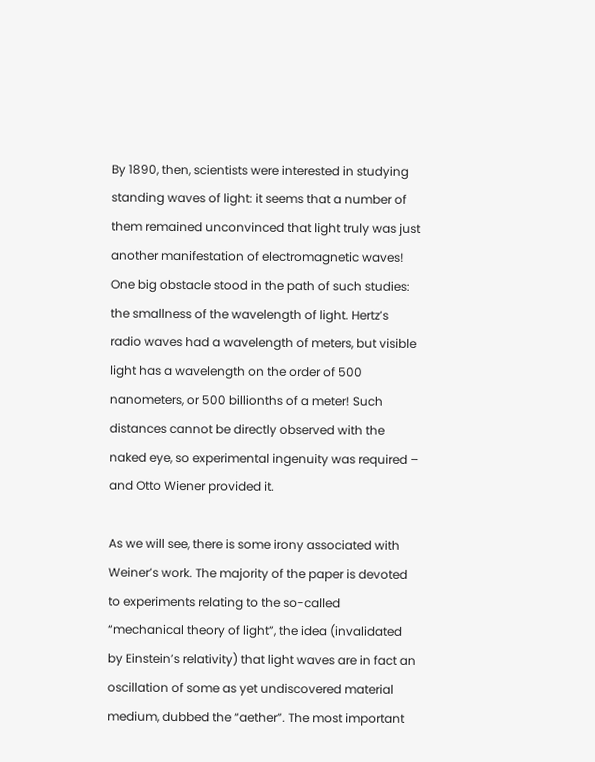By 1890, then, scientists were interested in studying standing waves of light: it seems that a number of them remained unconvinced that light truly was just another manifestation of electromagnetic waves! One big obstacle stood in the path of such studies: the smallness of the wavelength of light. Hertz’s radio waves had a wavelength of meters, but visible light has a wavelength on the order of 500 nanometers, or 500 billionths of a meter! Such distances cannot be directly observed with the naked eye, so experimental ingenuity was required – and Otto Wiener provided it.

As we will see, there is some irony associated with Weiner’s work. The majority of the paper is devoted to experiments relating to the so-called “mechanical theory of light”, the idea (invalidated by Einstein’s relativity) that light waves are in fact an oscillation of some as yet undiscovered material medium, dubbed the “aether”. The most important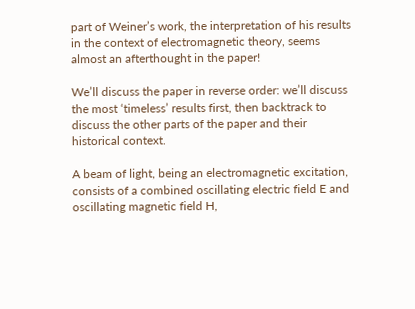part of Weiner’s work, the interpretation of his results in the context of electromagnetic theory, seems almost an afterthought in the paper!

We’ll discuss the paper in reverse order: we’ll discuss the most ‘timeless’ results first, then backtrack to discuss the other parts of the paper and their historical context.

A beam of light, being an electromagnetic excitation, consists of a combined oscillating electric field E and oscillating magnetic field H,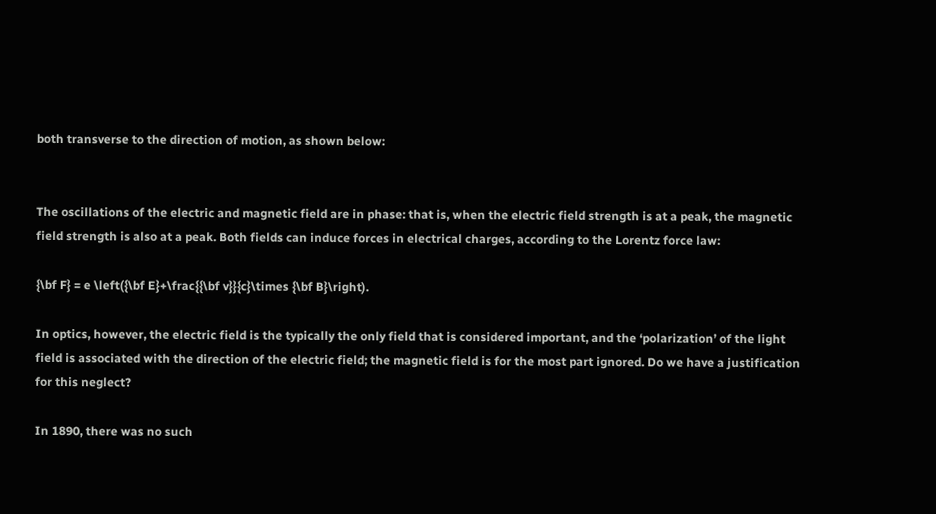both transverse to the direction of motion, as shown below:


The oscillations of the electric and magnetic field are in phase: that is, when the electric field strength is at a peak, the magnetic field strength is also at a peak. Both fields can induce forces in electrical charges, according to the Lorentz force law:

{\bf F} = e \left({\bf E}+\frac{{\bf v}}{c}\times {\bf B}\right).

In optics, however, the electric field is the typically the only field that is considered important, and the ‘polarization’ of the light field is associated with the direction of the electric field; the magnetic field is for the most part ignored. Do we have a justification for this neglect?

In 1890, there was no such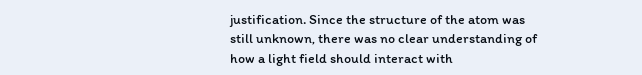justification. Since the structure of the atom was still unknown, there was no clear understanding of how a light field should interact with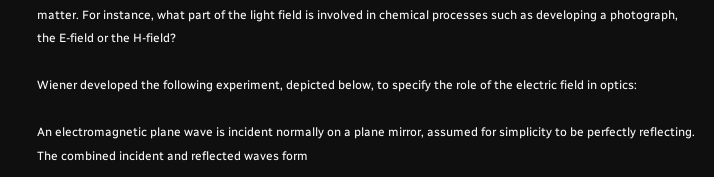matter. For instance, what part of the light field is involved in chemical processes such as developing a photograph, the E-field or the H-field?

Wiener developed the following experiment, depicted below, to specify the role of the electric field in optics:

An electromagnetic plane wave is incident normally on a plane mirror, assumed for simplicity to be perfectly reflecting. The combined incident and reflected waves form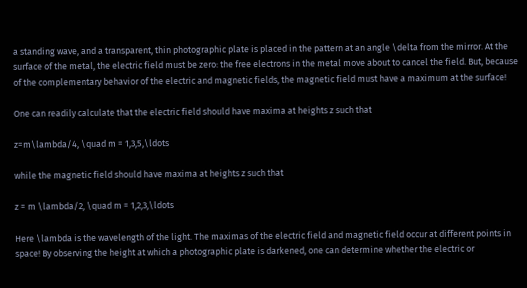a standing wave, and a transparent, thin photographic plate is placed in the pattern at an angle \delta from the mirror. At the surface of the metal, the electric field must be zero: the free electrons in the metal move about to cancel the field. But, because of the complementary behavior of the electric and magnetic fields, the magnetic field must have a maximum at the surface!

One can readily calculate that the electric field should have maxima at heights z such that

z=m\lambda/4, \quad m = 1,3,5,\ldots

while the magnetic field should have maxima at heights z such that

z = m \lambda/2, \quad m = 1,2,3,\ldots

Here \lambda is the wavelength of the light. The maximas of the electric field and magnetic field occur at different points in space! By observing the height at which a photographic plate is darkened, one can determine whether the electric or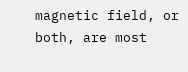magnetic field, or both, are most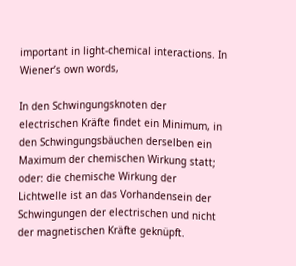important in light-chemical interactions. In Wiener’s own words,

In den Schwingungsknoten der electrischen Kräfte findet ein Minimum, in den Schwingungsbäuchen derselben ein Maximum der chemischen Wirkung statt; oder: die chemische Wirkung der Lichtwelle ist an das Vorhandensein der Schwingungen der electrischen und nicht der magnetischen Kräfte geknüpft.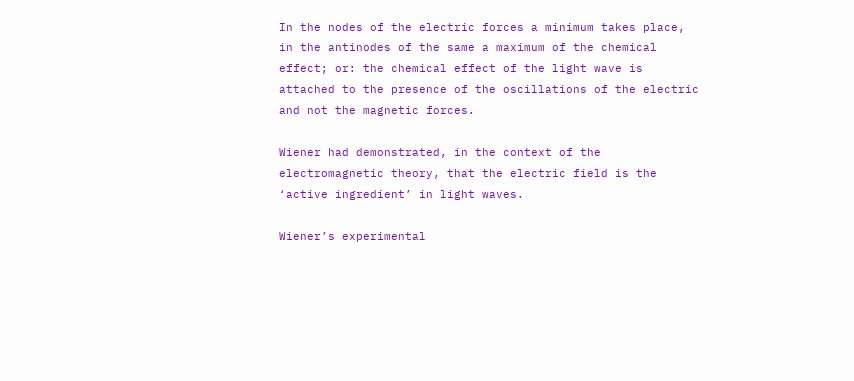In the nodes of the electric forces a minimum takes place, in the antinodes of the same a maximum of the chemical effect; or: the chemical effect of the light wave is attached to the presence of the oscillations of the electric and not the magnetic forces.

Wiener had demonstrated, in the context of the electromagnetic theory, that the electric field is the ‘active ingredient’ in light waves.

Wiener’s experimental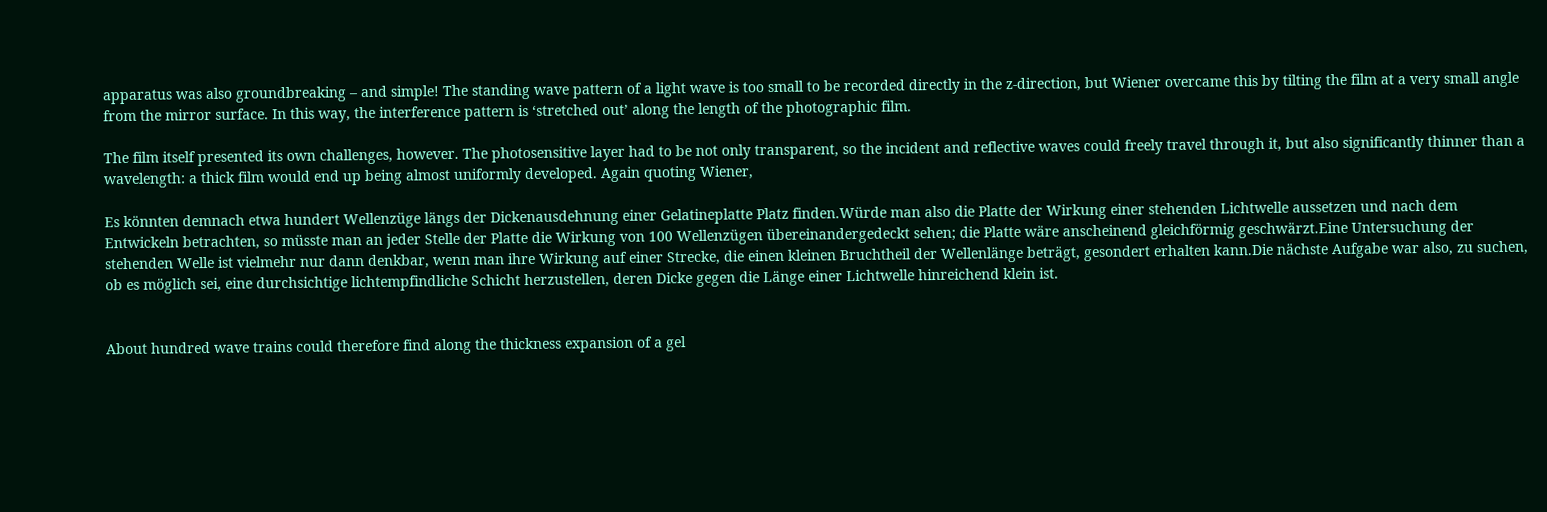apparatus was also groundbreaking – and simple! The standing wave pattern of a light wave is too small to be recorded directly in the z-direction, but Wiener overcame this by tilting the film at a very small angle from the mirror surface. In this way, the interference pattern is ‘stretched out’ along the length of the photographic film.

The film itself presented its own challenges, however. The photosensitive layer had to be not only transparent, so the incident and reflective waves could freely travel through it, but also significantly thinner than a wavelength: a thick film would end up being almost uniformly developed. Again quoting Wiener,

Es könnten demnach etwa hundert Wellenzüge längs der Dickenausdehnung einer Gelatineplatte Platz finden.Würde man also die Platte der Wirkung einer stehenden Lichtwelle aussetzen und nach dem Entwickeln betrachten, so müsste man an jeder Stelle der Platte die Wirkung von 100 Wellenzügen übereinandergedeckt sehen; die Platte wäre anscheinend gleichförmig geschwärzt.Eine Untersuchung der stehenden Welle ist vielmehr nur dann denkbar, wenn man ihre Wirkung auf einer Strecke, die einen kleinen Bruchtheil der Wellenlänge beträgt, gesondert erhalten kann.Die nächste Aufgabe war also, zu suchen, ob es möglich sei, eine durchsichtige lichtempfindliche Schicht herzustellen, deren Dicke gegen die Länge einer Lichtwelle hinreichend klein ist.


About hundred wave trains could therefore find along the thickness expansion of a gel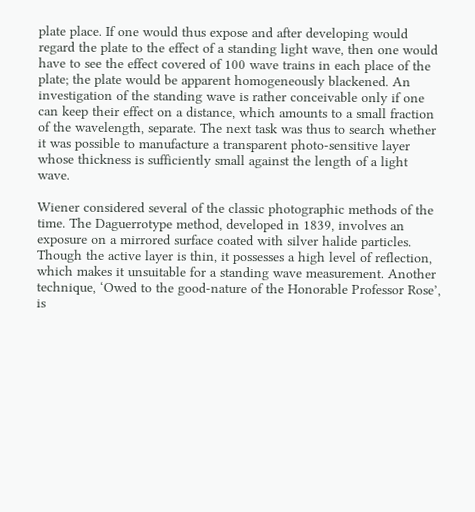plate place. If one would thus expose and after developing would regard the plate to the effect of a standing light wave, then one would have to see the effect covered of 100 wave trains in each place of the plate; the plate would be apparent homogeneously blackened. An investigation of the standing wave is rather conceivable only if one can keep their effect on a distance, which amounts to a small fraction of the wavelength, separate. The next task was thus to search whether it was possible to manufacture a transparent photo-sensitive layer whose thickness is sufficiently small against the length of a light wave.

Wiener considered several of the classic photographic methods of the time. The Daguerrotype method, developed in 1839, involves an exposure on a mirrored surface coated with silver halide particles. Though the active layer is thin, it possesses a high level of reflection, which makes it unsuitable for a standing wave measurement. Another technique, ‘Owed to the good-nature of the Honorable Professor Rose’, is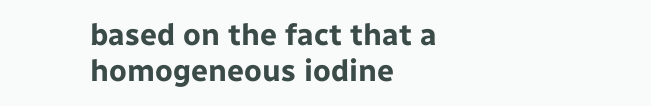based on the fact that a homogeneous iodine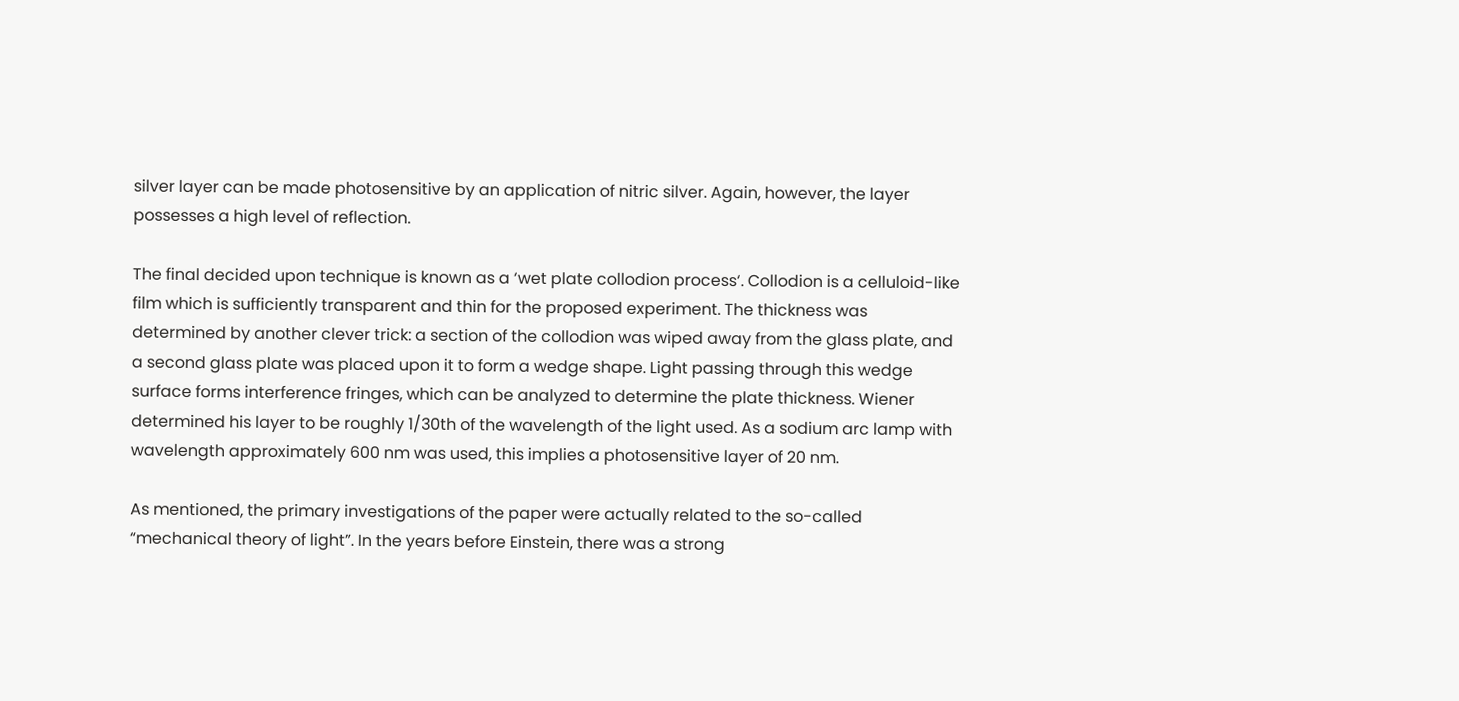silver layer can be made photosensitive by an application of nitric silver. Again, however, the layer possesses a high level of reflection.

The final decided upon technique is known as a ‘wet plate collodion process‘. Collodion is a celluloid-like film which is sufficiently transparent and thin for the proposed experiment. The thickness was determined by another clever trick: a section of the collodion was wiped away from the glass plate, and a second glass plate was placed upon it to form a wedge shape. Light passing through this wedge surface forms interference fringes, which can be analyzed to determine the plate thickness. Wiener determined his layer to be roughly 1/30th of the wavelength of the light used. As a sodium arc lamp with wavelength approximately 600 nm was used, this implies a photosensitive layer of 20 nm.

As mentioned, the primary investigations of the paper were actually related to the so-called “mechanical theory of light”. In the years before Einstein, there was a strong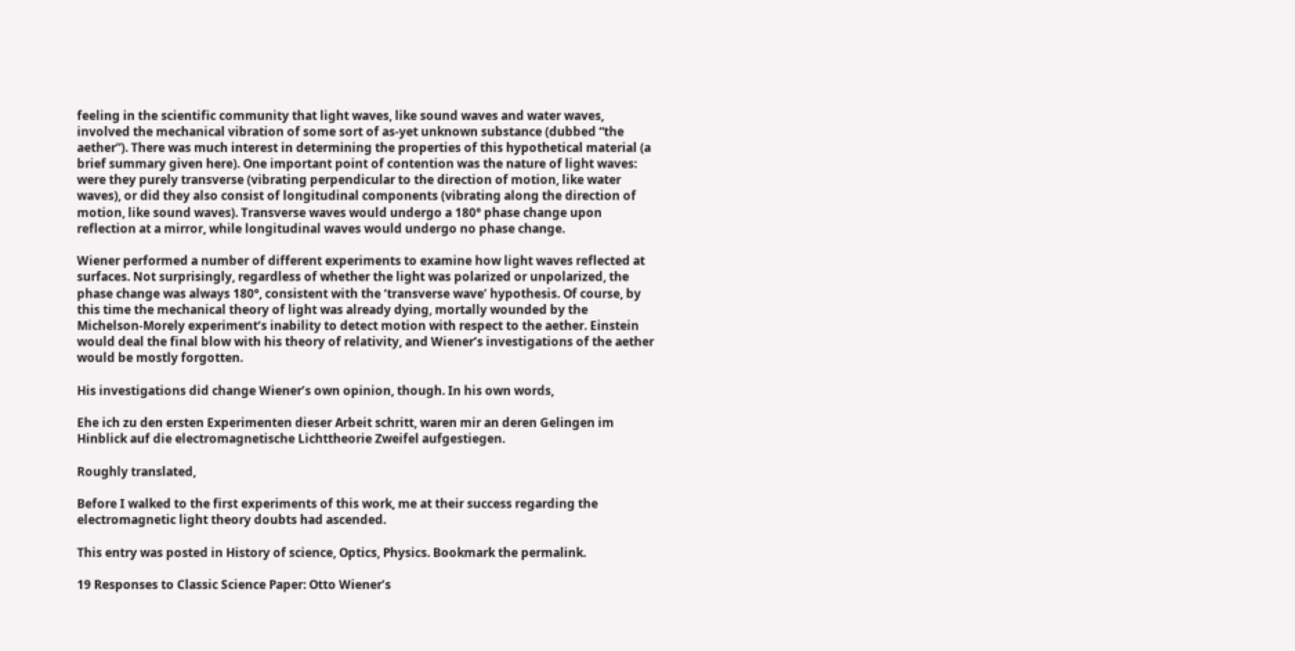feeling in the scientific community that light waves, like sound waves and water waves, involved the mechanical vibration of some sort of as-yet unknown substance (dubbed “the aether”). There was much interest in determining the properties of this hypothetical material (a brief summary given here). One important point of contention was the nature of light waves: were they purely transverse (vibrating perpendicular to the direction of motion, like water waves), or did they also consist of longitudinal components (vibrating along the direction of motion, like sound waves). Transverse waves would undergo a 180° phase change upon reflection at a mirror, while longitudinal waves would undergo no phase change.

Wiener performed a number of different experiments to examine how light waves reflected at surfaces. Not surprisingly, regardless of whether the light was polarized or unpolarized, the phase change was always 180°, consistent with the ‘transverse wave’ hypothesis. Of course, by this time the mechanical theory of light was already dying, mortally wounded by the Michelson-Morely experiment‘s inability to detect motion with respect to the aether. Einstein would deal the final blow with his theory of relativity, and Wiener’s investigations of the aether would be mostly forgotten.

His investigations did change Wiener’s own opinion, though. In his own words,

Ehe ich zu den ersten Experimenten dieser Arbeit schritt, waren mir an deren Gelingen im Hinblick auf die electromagnetische Lichttheorie Zweifel aufgestiegen.

Roughly translated,

Before I walked to the first experiments of this work, me at their success regarding the electromagnetic light theory doubts had ascended.

This entry was posted in History of science, Optics, Physics. Bookmark the permalink.

19 Responses to Classic Science Paper: Otto Wiener’s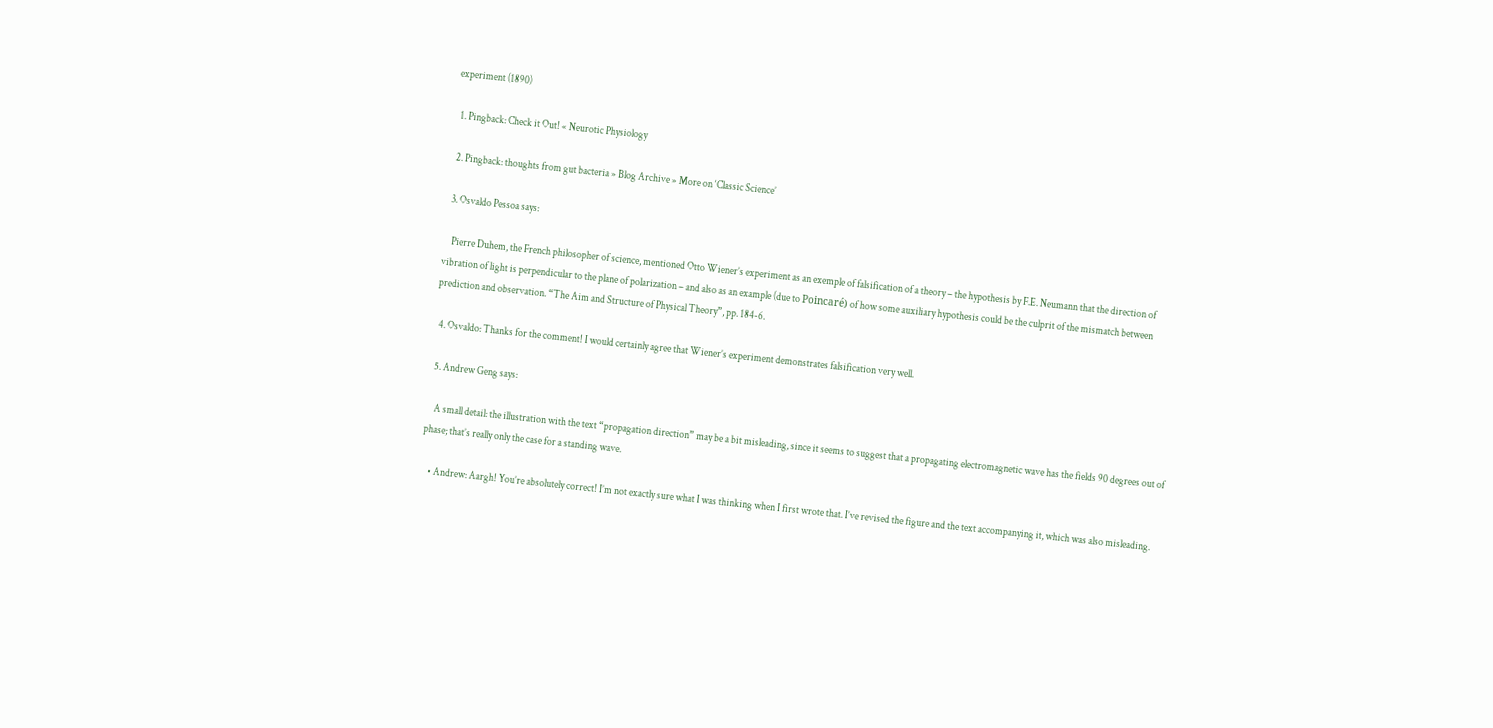experiment (1890)

  1. Pingback: Check it Out! « Neurotic Physiology

  2. Pingback: thoughts from gut bacteria » Blog Archive » More on ‘Classic Science’

  3. Osvaldo Pessoa says:

    Pierre Duhem, the French philosopher of science, mentioned Otto Wiener’s experiment as an exemple of falsification of a theory – the hypothesis by F.E. Neumann that the direction of vibration of light is perpendicular to the plane of polarization – and also as an example (due to Poincaré) of how some auxiliary hypothesis could be the culprit of the mismatch between prediction and observation. “The Aim and Structure of Physical Theory”, pp. 184-6.

  4. Osvaldo: Thanks for the comment! I would certainly agree that Wiener’s experiment demonstrates falsification very well.

  5. Andrew Geng says:

    A small detail: the illustration with the text “propagation direction” may be a bit misleading, since it seems to suggest that a propagating electromagnetic wave has the fields 90 degrees out of phase; that’s really only the case for a standing wave.

    • Andrew: Aargh! You’re absolutely correct! I’m not exactly sure what I was thinking when I first wrote that. I’ve revised the figure and the text accompanying it, which was also misleading.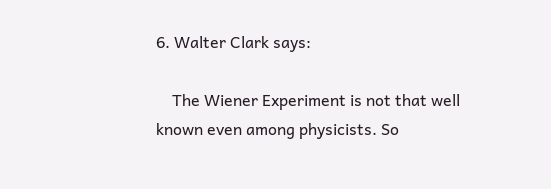6. Walter Clark says:

    The Wiener Experiment is not that well known even among physicists. So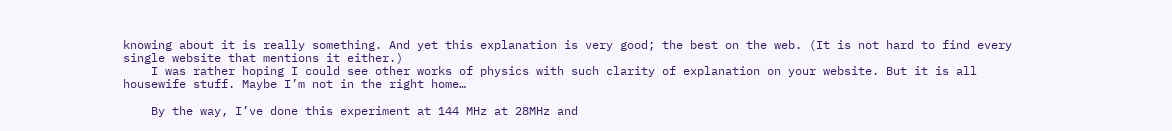knowing about it is really something. And yet this explanation is very good; the best on the web. (It is not hard to find every single website that mentions it either.)
    I was rather hoping I could see other works of physics with such clarity of explanation on your website. But it is all housewife stuff. Maybe I’m not in the right home…

    By the way, I’ve done this experiment at 144 MHz at 28MHz and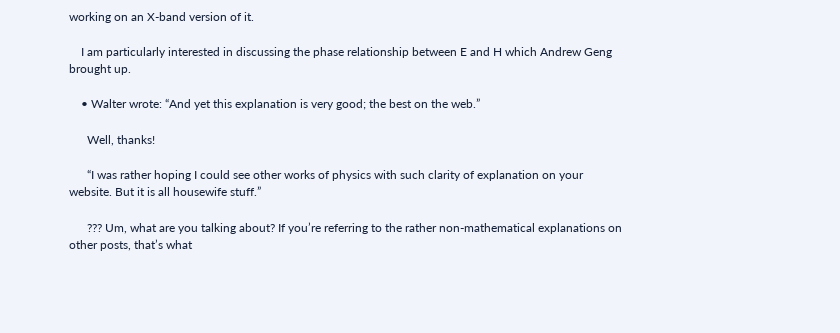working on an X-band version of it.

    I am particularly interested in discussing the phase relationship between E and H which Andrew Geng brought up.

    • Walter wrote: “And yet this explanation is very good; the best on the web.”

      Well, thanks!

      “I was rather hoping I could see other works of physics with such clarity of explanation on your website. But it is all housewife stuff.”

      ??? Um, what are you talking about? If you’re referring to the rather non-mathematical explanations on other posts, that’s what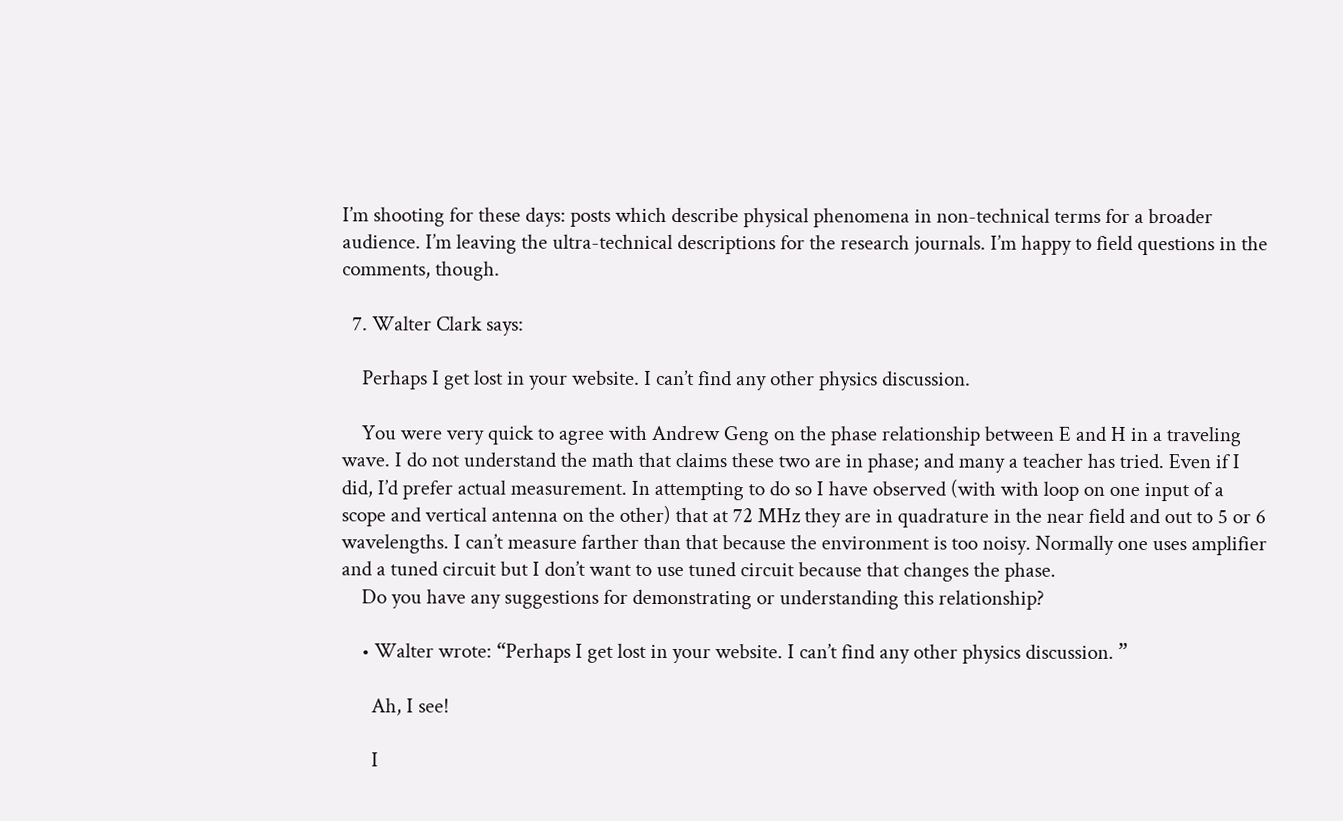I’m shooting for these days: posts which describe physical phenomena in non-technical terms for a broader audience. I’m leaving the ultra-technical descriptions for the research journals. I’m happy to field questions in the comments, though.

  7. Walter Clark says:

    Perhaps I get lost in your website. I can’t find any other physics discussion.

    You were very quick to agree with Andrew Geng on the phase relationship between E and H in a traveling wave. I do not understand the math that claims these two are in phase; and many a teacher has tried. Even if I did, I’d prefer actual measurement. In attempting to do so I have observed (with with loop on one input of a scope and vertical antenna on the other) that at 72 MHz they are in quadrature in the near field and out to 5 or 6 wavelengths. I can’t measure farther than that because the environment is too noisy. Normally one uses amplifier and a tuned circuit but I don’t want to use tuned circuit because that changes the phase.
    Do you have any suggestions for demonstrating or understanding this relationship?

    • Walter wrote: “Perhaps I get lost in your website. I can’t find any other physics discussion. ”

      Ah, I see!

      I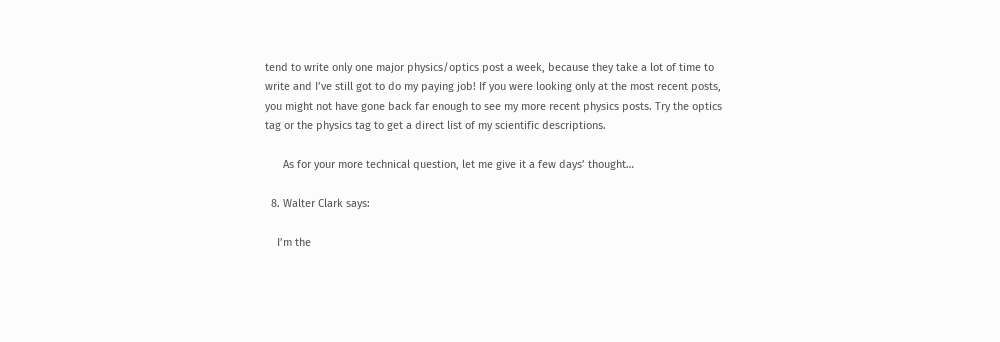tend to write only one major physics/optics post a week, because they take a lot of time to write and I’ve still got to do my paying job! If you were looking only at the most recent posts, you might not have gone back far enough to see my more recent physics posts. Try the optics tag or the physics tag to get a direct list of my scientific descriptions.

      As for your more technical question, let me give it a few days’ thought…

  8. Walter Clark says:

    I’m the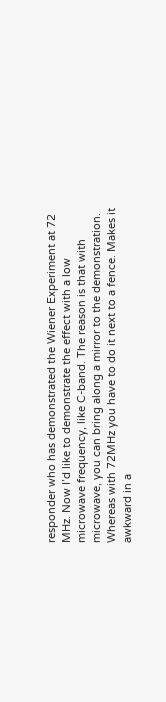responder who has demonstrated the Wiener Experiment at 72 MHz. Now I’d like to demonstrate the effect with a low microwave frequency, like C-band. The reason is that with microwave, you can bring along a mirror to the demonstration. Whereas with 72MHz you have to do it next to a fence. Makes it awkward in a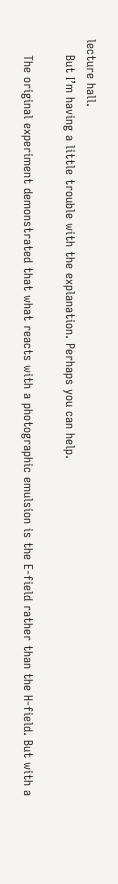lecture hall.
    But I’m having a little trouble with the explanation. Perhaps you can help.

    The original experiment demonstrated that what reacts with a photographic emulsion is the E-field rather than the H-field. But with a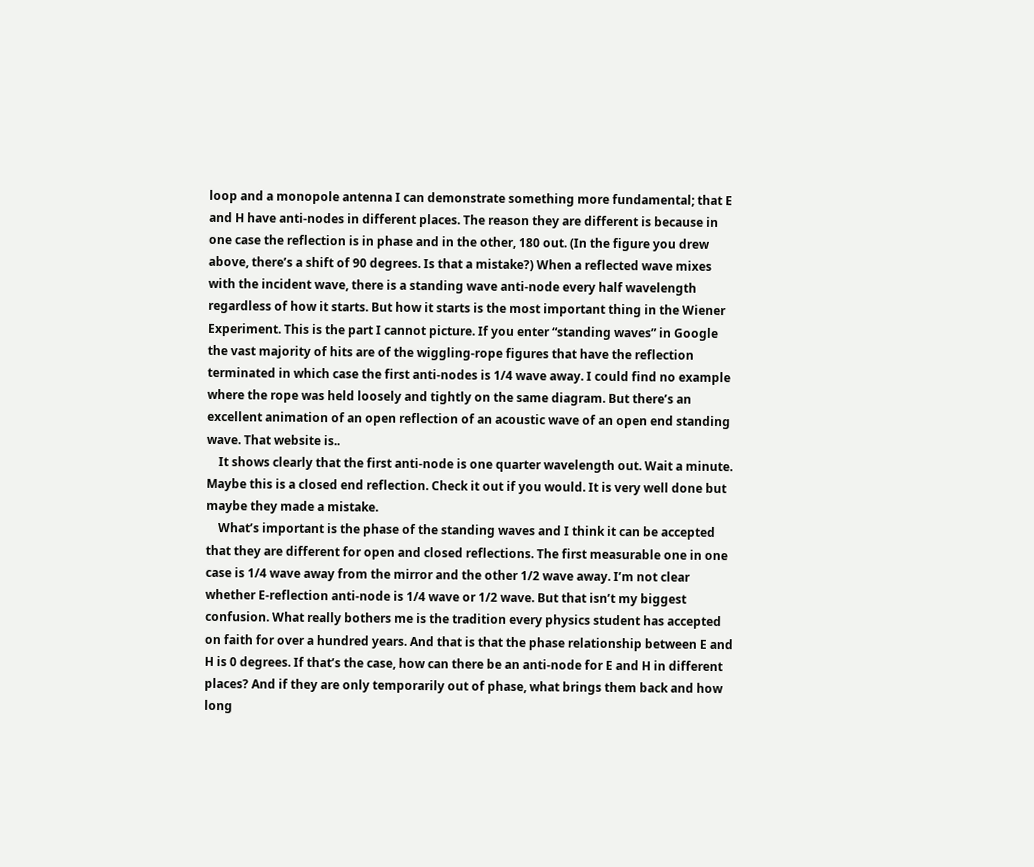loop and a monopole antenna I can demonstrate something more fundamental; that E and H have anti-nodes in different places. The reason they are different is because in one case the reflection is in phase and in the other, 180 out. (In the figure you drew above, there’s a shift of 90 degrees. Is that a mistake?) When a reflected wave mixes with the incident wave, there is a standing wave anti-node every half wavelength regardless of how it starts. But how it starts is the most important thing in the Wiener Experiment. This is the part I cannot picture. If you enter “standing waves” in Google the vast majority of hits are of the wiggling-rope figures that have the reflection terminated in which case the first anti-nodes is 1/4 wave away. I could find no example where the rope was held loosely and tightly on the same diagram. But there’s an excellent animation of an open reflection of an acoustic wave of an open end standing wave. That website is..
    It shows clearly that the first anti-node is one quarter wavelength out. Wait a minute. Maybe this is a closed end reflection. Check it out if you would. It is very well done but maybe they made a mistake.
    What’s important is the phase of the standing waves and I think it can be accepted that they are different for open and closed reflections. The first measurable one in one case is 1/4 wave away from the mirror and the other 1/2 wave away. I’m not clear whether E-reflection anti-node is 1/4 wave or 1/2 wave. But that isn’t my biggest confusion. What really bothers me is the tradition every physics student has accepted on faith for over a hundred years. And that is that the phase relationship between E and H is 0 degrees. If that’s the case, how can there be an anti-node for E and H in different places? And if they are only temporarily out of phase, what brings them back and how long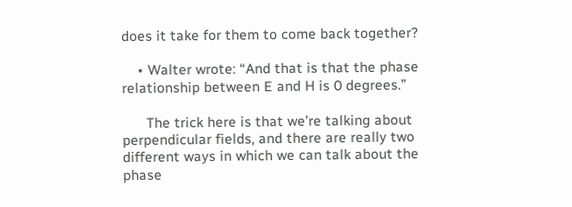does it take for them to come back together?

    • Walter wrote: “And that is that the phase relationship between E and H is 0 degrees.”

      The trick here is that we’re talking about perpendicular fields, and there are really two different ways in which we can talk about the phase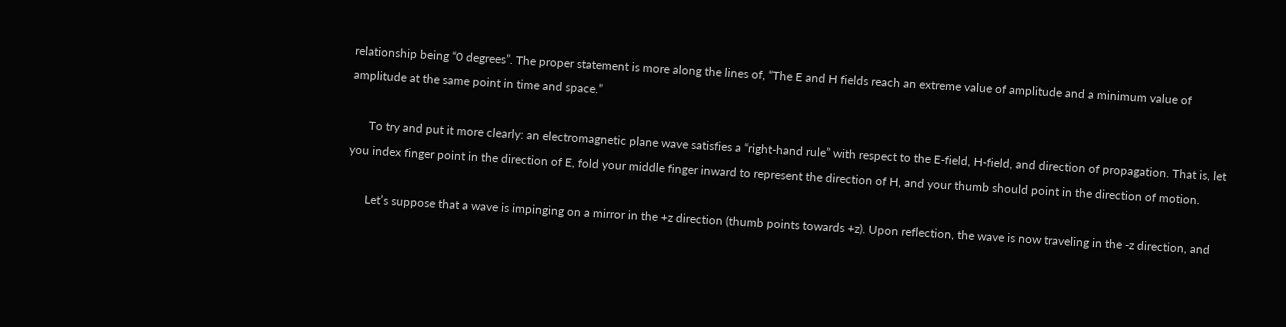relationship being “0 degrees”. The proper statement is more along the lines of, “The E and H fields reach an extreme value of amplitude and a minimum value of amplitude at the same point in time and space.”

      To try and put it more clearly: an electromagnetic plane wave satisfies a “right-hand rule” with respect to the E-field, H-field, and direction of propagation. That is, let you index finger point in the direction of E, fold your middle finger inward to represent the direction of H, and your thumb should point in the direction of motion.

      Let’s suppose that a wave is impinging on a mirror in the +z direction (thumb points towards +z). Upon reflection, the wave is now traveling in the -z direction, and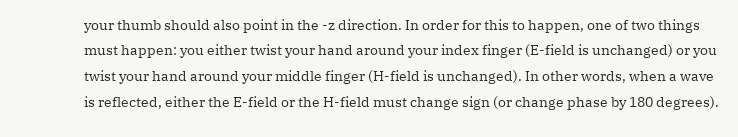your thumb should also point in the -z direction. In order for this to happen, one of two things must happen: you either twist your hand around your index finger (E-field is unchanged) or you twist your hand around your middle finger (H-field is unchanged). In other words, when a wave is reflected, either the E-field or the H-field must change sign (or change phase by 180 degrees).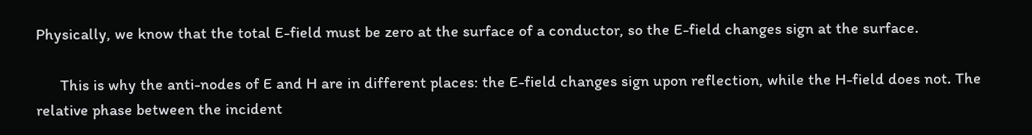Physically, we know that the total E-field must be zero at the surface of a conductor, so the E-field changes sign at the surface.

      This is why the anti-nodes of E and H are in different places: the E-field changes sign upon reflection, while the H-field does not. The relative phase between the incident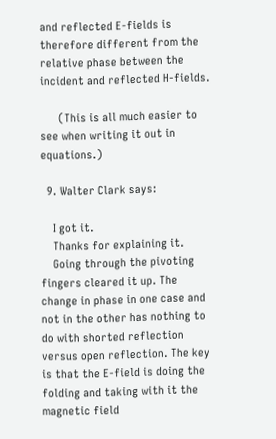and reflected E-fields is therefore different from the relative phase between the incident and reflected H-fields.

      (This is all much easier to see when writing it out in equations.)

  9. Walter Clark says:

    I got it.
    Thanks for explaining it.
    Going through the pivoting fingers cleared it up. The change in phase in one case and not in the other has nothing to do with shorted reflection versus open reflection. The key is that the E-field is doing the folding and taking with it the magnetic field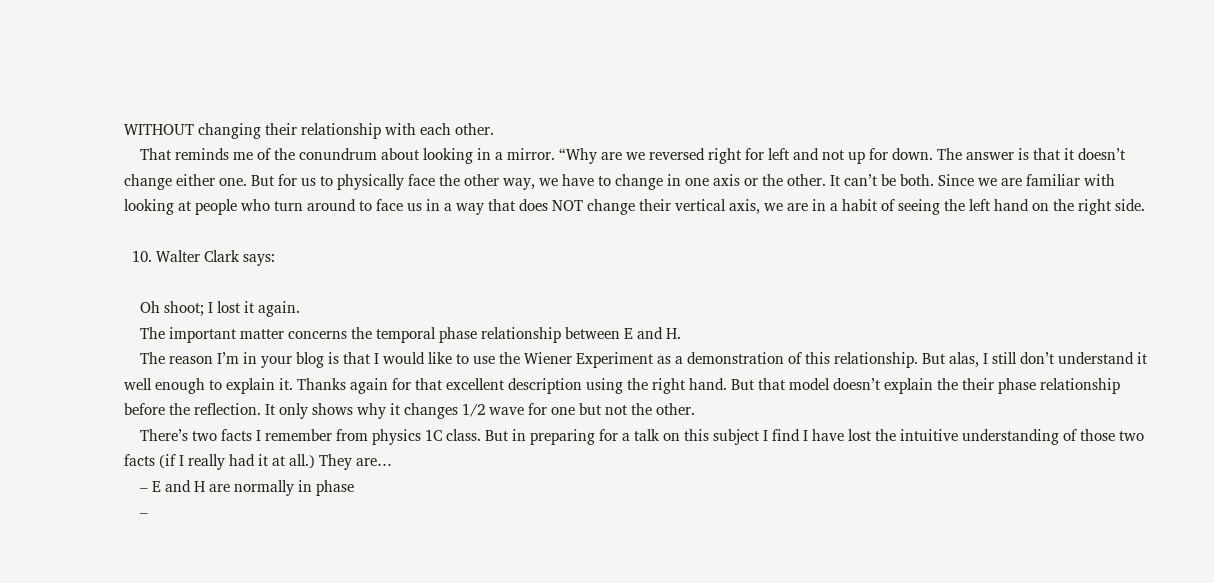WITHOUT changing their relationship with each other.
    That reminds me of the conundrum about looking in a mirror. “Why are we reversed right for left and not up for down. The answer is that it doesn’t change either one. But for us to physically face the other way, we have to change in one axis or the other. It can’t be both. Since we are familiar with looking at people who turn around to face us in a way that does NOT change their vertical axis, we are in a habit of seeing the left hand on the right side.

  10. Walter Clark says:

    Oh shoot; I lost it again.
    The important matter concerns the temporal phase relationship between E and H.
    The reason I’m in your blog is that I would like to use the Wiener Experiment as a demonstration of this relationship. But alas, I still don’t understand it well enough to explain it. Thanks again for that excellent description using the right hand. But that model doesn’t explain the their phase relationship before the reflection. It only shows why it changes 1/2 wave for one but not the other.
    There’s two facts I remember from physics 1C class. But in preparing for a talk on this subject I find I have lost the intuitive understanding of those two facts (if I really had it at all.) They are…
    – E and H are normally in phase
    –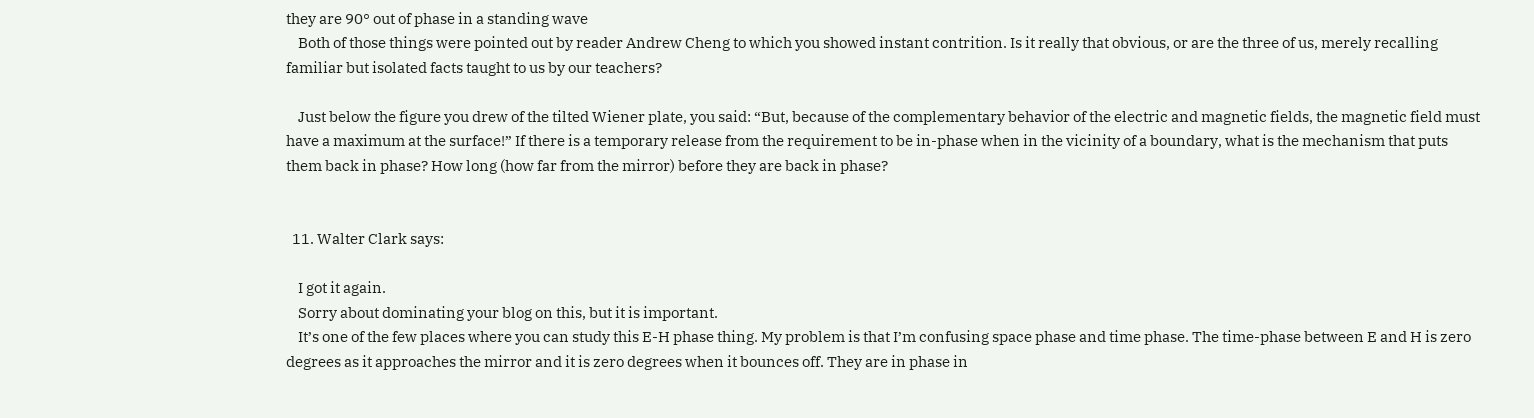they are 90° out of phase in a standing wave
    Both of those things were pointed out by reader Andrew Cheng to which you showed instant contrition. Is it really that obvious, or are the three of us, merely recalling familiar but isolated facts taught to us by our teachers?

    Just below the figure you drew of the tilted Wiener plate, you said: “But, because of the complementary behavior of the electric and magnetic fields, the magnetic field must have a maximum at the surface!” If there is a temporary release from the requirement to be in-phase when in the vicinity of a boundary, what is the mechanism that puts them back in phase? How long (how far from the mirror) before they are back in phase?


  11. Walter Clark says:

    I got it again.
    Sorry about dominating your blog on this, but it is important.
    It’s one of the few places where you can study this E-H phase thing. My problem is that I’m confusing space phase and time phase. The time-phase between E and H is zero degrees as it approaches the mirror and it is zero degrees when it bounces off. They are in phase in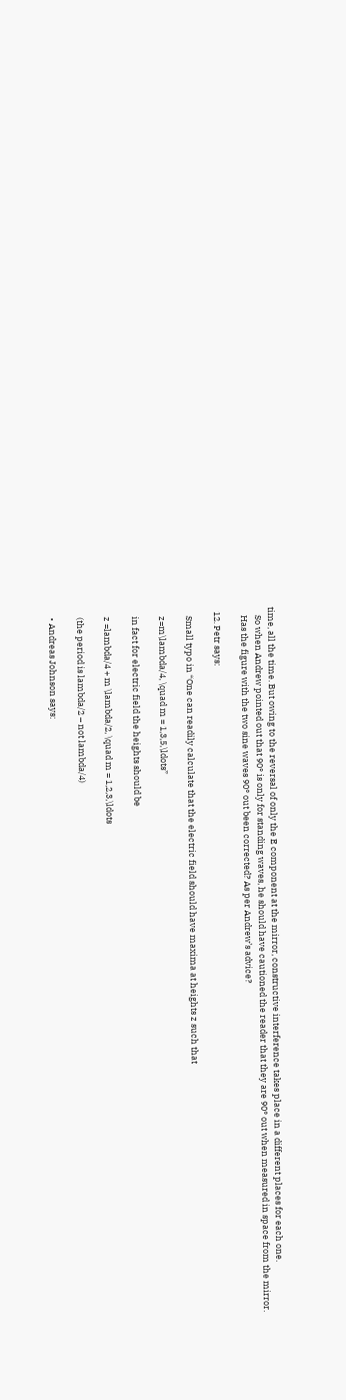time, all the time. But owing to the reversal of only the E component at the mirror, constructive interference takes place in a different places for each one.
    So when Andrew pointed out that 90° is only for standing waves, he should have cautioned the reader that they are 90° out when measured in space from the mirror.
    Has the figure with the two sine waves 90° out been corrected? As per Andrew’s advice?

  12. Petr says:

    Small typo in “One can readily calculate that the electric field should have maxima at heights z such that

    z=m\lambda/4, \quad m = 1,3,5,\ldots”

    in fact for electric field the heights should be

    z =lambda/4 + m \lambda/2, \quad m = 1,2,3,\ldots

    (the period is lambda/2 – not lambda/4)

    • Andreas Johnson says: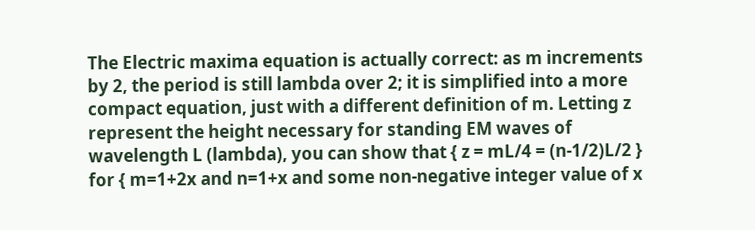The Electric maxima equation is actually correct: as m increments by 2, the period is still lambda over 2; it is simplified into a more compact equation, just with a different definition of m. Letting z represent the height necessary for standing EM waves of wavelength L (lambda), you can show that { z = mL/4 = (n-1/2)L/2 } for { m=1+2x and n=1+x and some non-negative integer value of x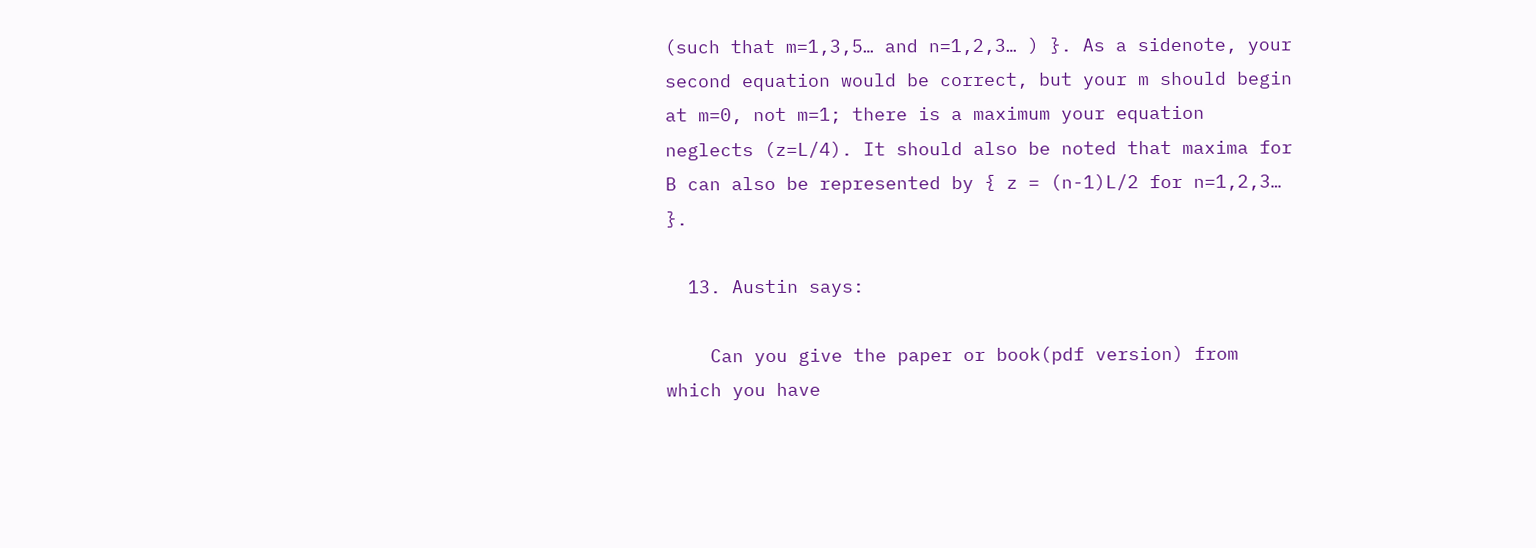(such that m=1,3,5… and n=1,2,3… ) }. As a sidenote, your second equation would be correct, but your m should begin at m=0, not m=1; there is a maximum your equation neglects (z=L/4). It should also be noted that maxima for B can also be represented by { z = (n-1)L/2 for n=1,2,3… }.

  13. Austin says:

    Can you give the paper or book(pdf version) from which you have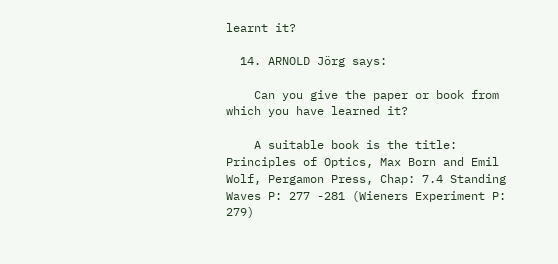learnt it?

  14. ARNOLD Jörg says:

    Can you give the paper or book from which you have learned it?

    A suitable book is the title: Principles of Optics, Max Born and Emil Wolf, Pergamon Press, Chap: 7.4 Standing Waves P: 277 -281 (Wieners Experiment P: 279)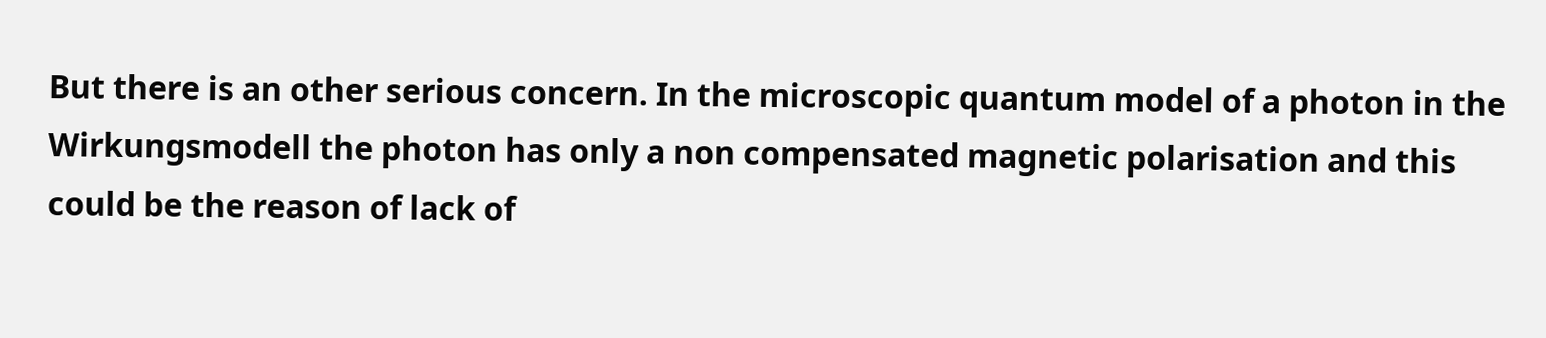But there is an other serious concern. In the microscopic quantum model of a photon in the Wirkungsmodell the photon has only a non compensated magnetic polarisation and this could be the reason of lack of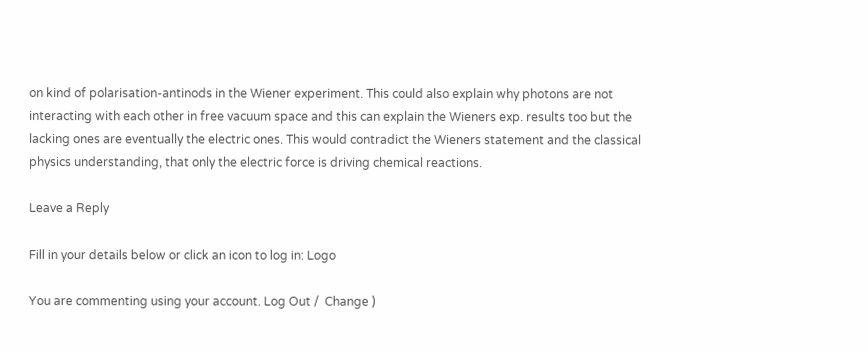on kind of polarisation-antinods in the Wiener experiment. This could also explain why photons are not interacting with each other in free vacuum space and this can explain the Wieners exp. results too but the lacking ones are eventually the electric ones. This would contradict the Wieners statement and the classical physics understanding, that only the electric force is driving chemical reactions.

Leave a Reply

Fill in your details below or click an icon to log in: Logo

You are commenting using your account. Log Out /  Change )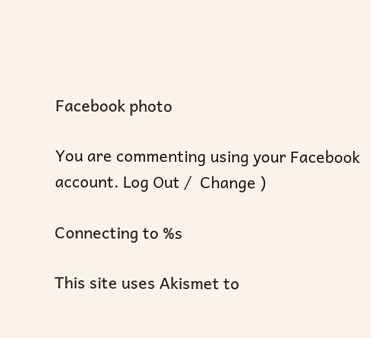Facebook photo

You are commenting using your Facebook account. Log Out /  Change )

Connecting to %s

This site uses Akismet to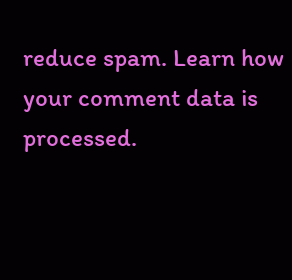reduce spam. Learn how your comment data is processed.